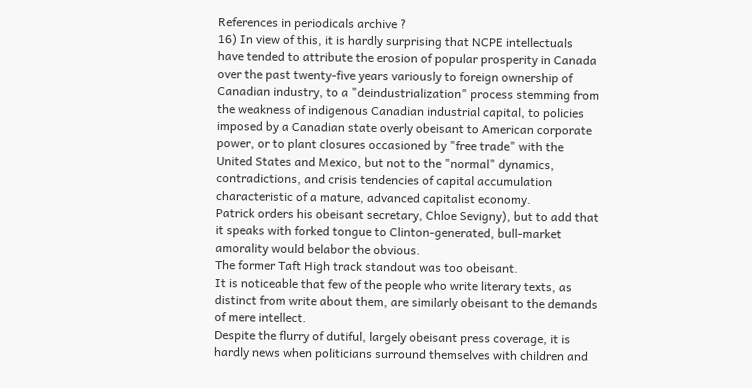References in periodicals archive ?
16) In view of this, it is hardly surprising that NCPE intellectuals have tended to attribute the erosion of popular prosperity in Canada over the past twenty-five years variously to foreign ownership of Canadian industry, to a "deindustrialization" process stemming from the weakness of indigenous Canadian industrial capital, to policies imposed by a Canadian state overly obeisant to American corporate power, or to plant closures occasioned by "free trade" with the United States and Mexico, but not to the "normal" dynamics, contradictions, and crisis tendencies of capital accumulation characteristic of a mature, advanced capitalist economy.
Patrick orders his obeisant secretary, Chloe Sevigny), but to add that it speaks with forked tongue to Clinton-generated, bull-market amorality would belabor the obvious.
The former Taft High track standout was too obeisant.
It is noticeable that few of the people who write literary texts, as distinct from write about them, are similarly obeisant to the demands of mere intellect.
Despite the flurry of dutiful, largely obeisant press coverage, it is hardly news when politicians surround themselves with children and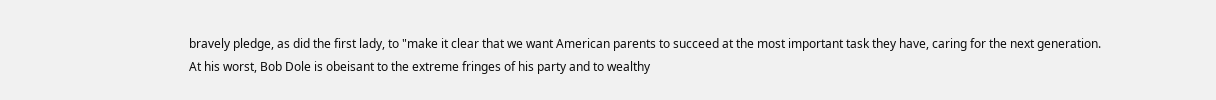bravely pledge, as did the first lady, to "make it clear that we want American parents to succeed at the most important task they have, caring for the next generation.
At his worst, Bob Dole is obeisant to the extreme fringes of his party and to wealthy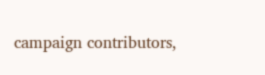campaign contributors,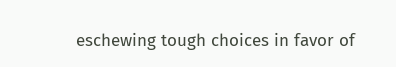eschewing tough choices in favor of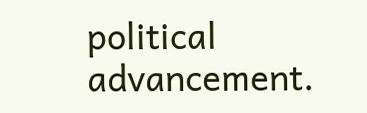political advancement.